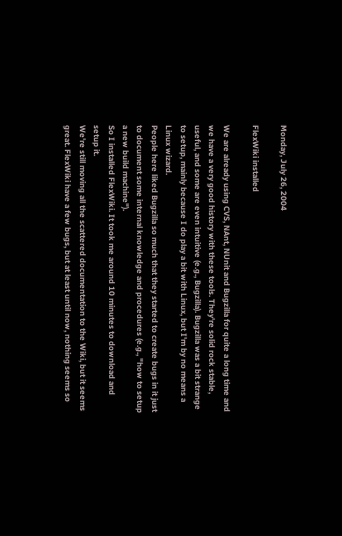Monday, July 26, 2004

FlexWiki installed

We are already using CVS, NAnt, NUnit and Bugzilla for quite a long time and we have a very good history with these tools. They're solid rock stable, useful, and some are even intuitive (e.g., Bugzilla). Bugzilla was a bit strange to setup, mainly because I do play a bit with Linux, but I'm by no means a Linux wizard.
People here liked Bugzilla so much that they started to create bugs in it just to document some internal knowledge and procedures (e.g., "how to setup a new build machine").
So I installed FlexWiki. It took me around 10 minutes to download and setup it.
We're still moving all the scattered documentation to the Wiki, but it seems great. FlexWiki have a few bugs, but at least until now, nothing seems so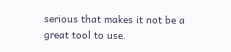serious that makes it not be a great tool to use.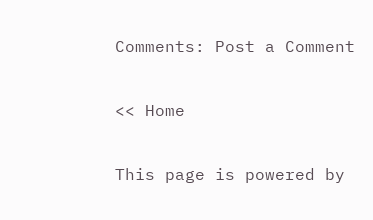Comments: Post a Comment

<< Home

This page is powered by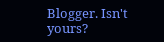Blogger. Isn't yours?